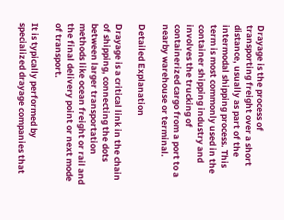Drayage is the process of transporting freight over a short distance, usually as part of the intermodal shipping process. This term is most commonly used in the container shipping industry and involves the trucking of containerized cargo from a port to a nearby warehouse or terminal.

Detailed Explanation

Drayage is a critical link in the chain of shipping, connecting the dots between larger transportation methods like ocean freight or rail and the final delivery point or next mode of transport.

It is typically performed by specialized drayage companies that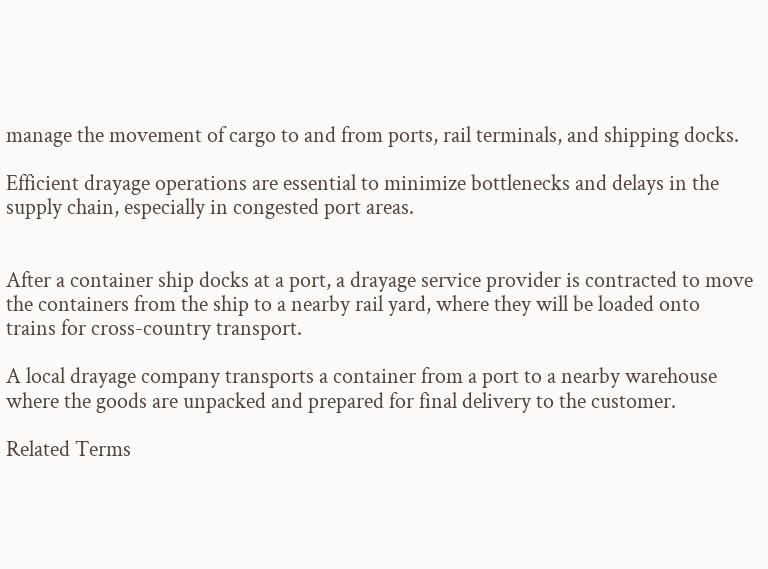manage the movement of cargo to and from ports, rail terminals, and shipping docks.

Efficient drayage operations are essential to minimize bottlenecks and delays in the supply chain, especially in congested port areas.


After a container ship docks at a port, a drayage service provider is contracted to move the containers from the ship to a nearby rail yard, where they will be loaded onto trains for cross-country transport.

A local drayage company transports a container from a port to a nearby warehouse where the goods are unpacked and prepared for final delivery to the customer.

Related Terms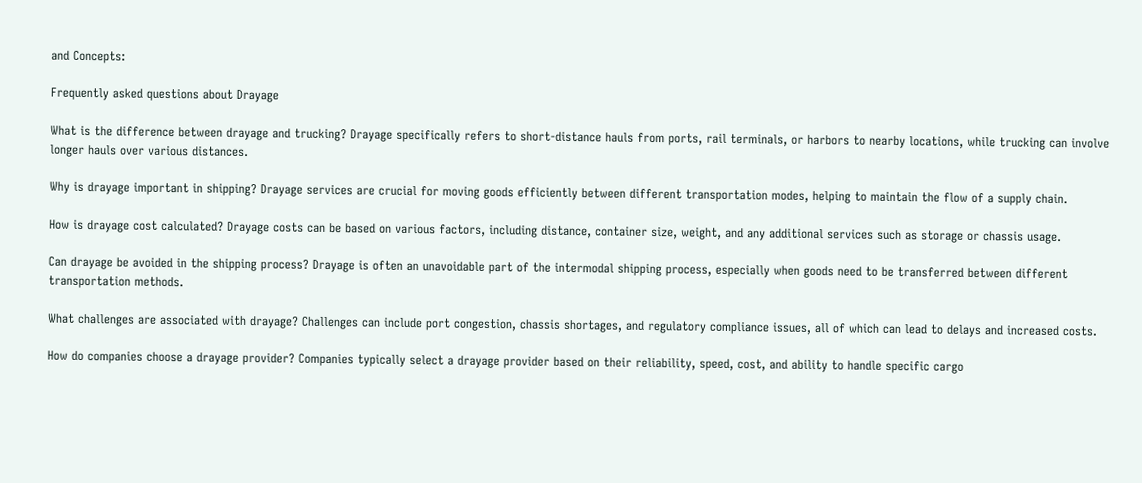and Concepts:

Frequently asked questions about Drayage

What is the difference between drayage and trucking? Drayage specifically refers to short-distance hauls from ports, rail terminals, or harbors to nearby locations, while trucking can involve longer hauls over various distances.

Why is drayage important in shipping? Drayage services are crucial for moving goods efficiently between different transportation modes, helping to maintain the flow of a supply chain.

How is drayage cost calculated? Drayage costs can be based on various factors, including distance, container size, weight, and any additional services such as storage or chassis usage.

Can drayage be avoided in the shipping process? Drayage is often an unavoidable part of the intermodal shipping process, especially when goods need to be transferred between different transportation methods.

What challenges are associated with drayage? Challenges can include port congestion, chassis shortages, and regulatory compliance issues, all of which can lead to delays and increased costs.

How do companies choose a drayage provider? Companies typically select a drayage provider based on their reliability, speed, cost, and ability to handle specific cargo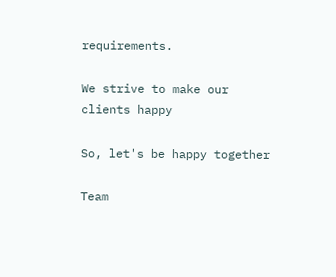requirements.

We strive to make our clients happy

So, let's be happy together

Team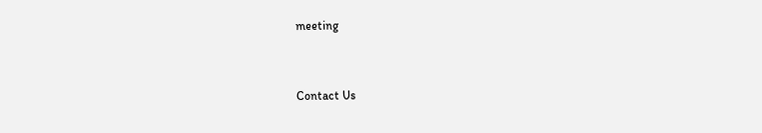meeting


Contact Us